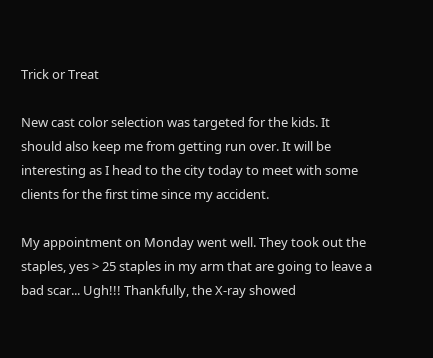Trick or Treat

New cast color selection was targeted for the kids. It should also keep me from getting run over. It will be interesting as I head to the city today to meet with some clients for the first time since my accident.

My appointment on Monday went well. They took out the staples, yes > 25 staples in my arm that are going to leave a bad scar... Ugh!!! Thankfully, the X-ray showed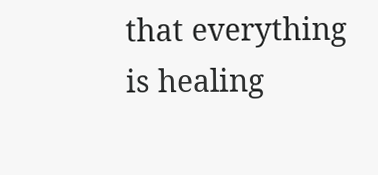that everything is healing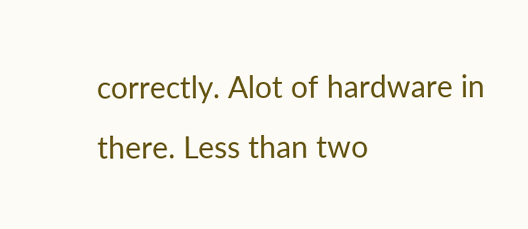correctly. Alot of hardware in there. Less than two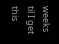weeks til I get this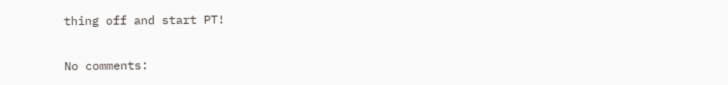thing off and start PT!

No comments: